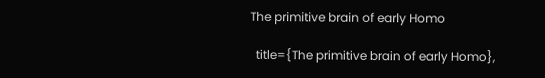The primitive brain of early Homo

  title={The primitive brain of early Homo},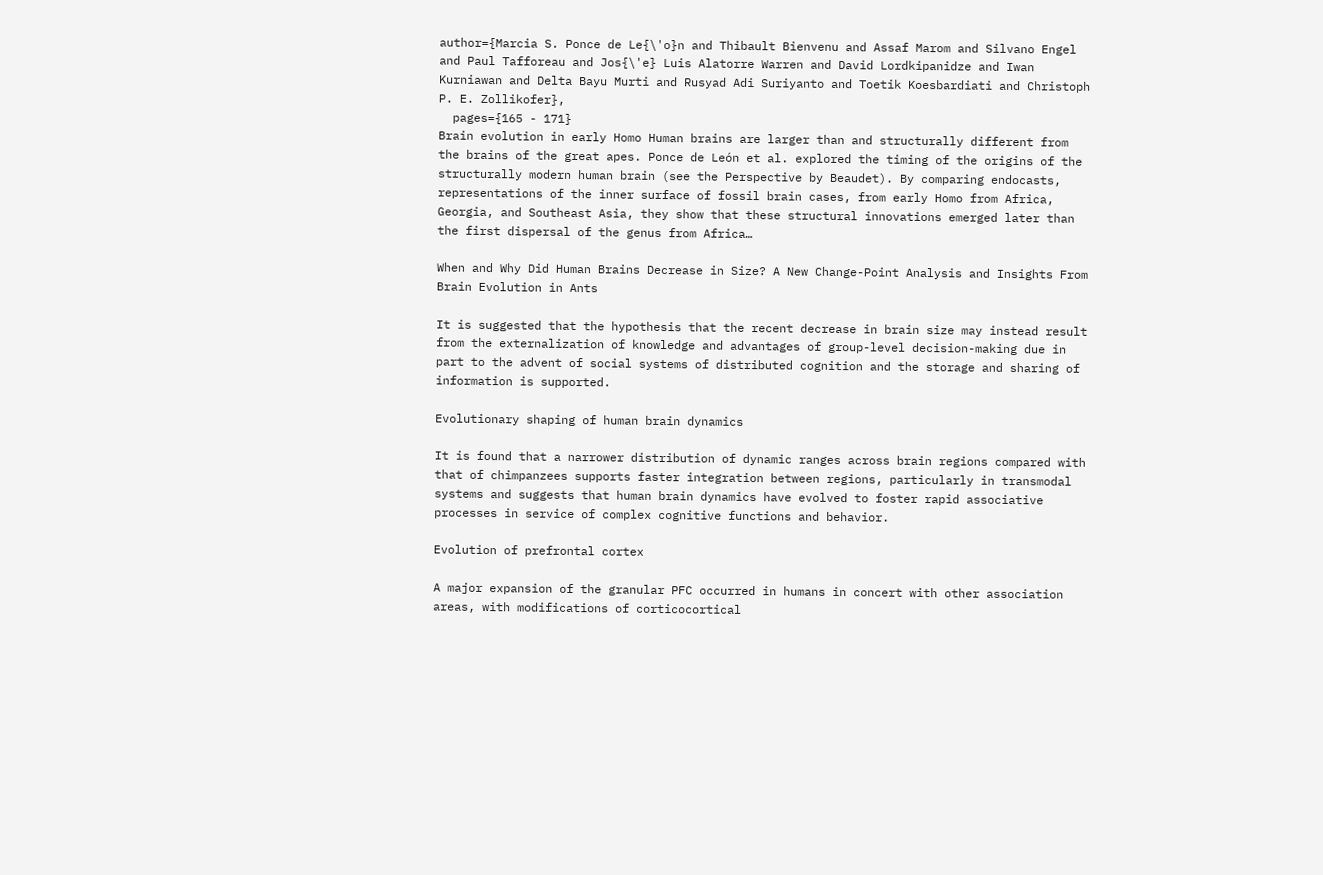author={Marcia S. Ponce de Le{\'o}n and Thibault Bienvenu and Assaf Marom and Silvano Engel and Paul Tafforeau and Jos{\'e} Luis Alatorre Warren and David Lordkipanidze and Iwan Kurniawan and Delta Bayu Murti and Rusyad Adi Suriyanto and Toetik Koesbardiati and Christoph P. E. Zollikofer},
  pages={165 - 171}
Brain evolution in early Homo Human brains are larger than and structurally different from the brains of the great apes. Ponce de León et al. explored the timing of the origins of the structurally modern human brain (see the Perspective by Beaudet). By comparing endocasts, representations of the inner surface of fossil brain cases, from early Homo from Africa, Georgia, and Southeast Asia, they show that these structural innovations emerged later than the first dispersal of the genus from Africa…

When and Why Did Human Brains Decrease in Size? A New Change-Point Analysis and Insights From Brain Evolution in Ants

It is suggested that the hypothesis that the recent decrease in brain size may instead result from the externalization of knowledge and advantages of group-level decision-making due in part to the advent of social systems of distributed cognition and the storage and sharing of information is supported.

Evolutionary shaping of human brain dynamics

It is found that a narrower distribution of dynamic ranges across brain regions compared with that of chimpanzees supports faster integration between regions, particularly in transmodal systems and suggests that human brain dynamics have evolved to foster rapid associative processes in service of complex cognitive functions and behavior.

Evolution of prefrontal cortex

A major expansion of the granular PFC occurred in humans in concert with other association areas, with modifications of corticocortical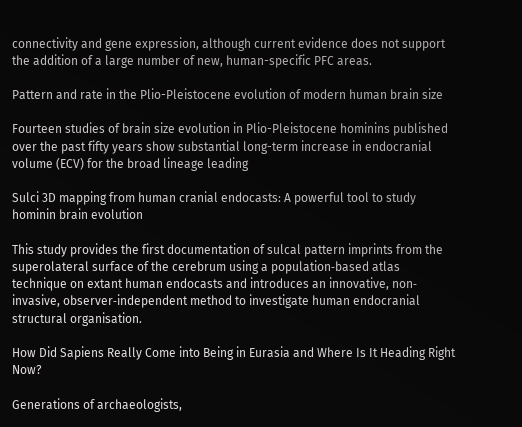connectivity and gene expression, although current evidence does not support the addition of a large number of new, human-specific PFC areas.

Pattern and rate in the Plio-Pleistocene evolution of modern human brain size

Fourteen studies of brain size evolution in Plio-Pleistocene hominins published over the past fifty years show substantial long-term increase in endocranial volume (ECV) for the broad lineage leading

Sulci 3D mapping from human cranial endocasts: A powerful tool to study hominin brain evolution

This study provides the first documentation of sulcal pattern imprints from the superolateral surface of the cerebrum using a population‐based atlas technique on extant human endocasts and introduces an innovative, non‐invasive, observer‐independent method to investigate human endocranial structural organisation.

How Did Sapiens Really Come into Being in Eurasia and Where Is It Heading Right Now?

Generations of archaeologists,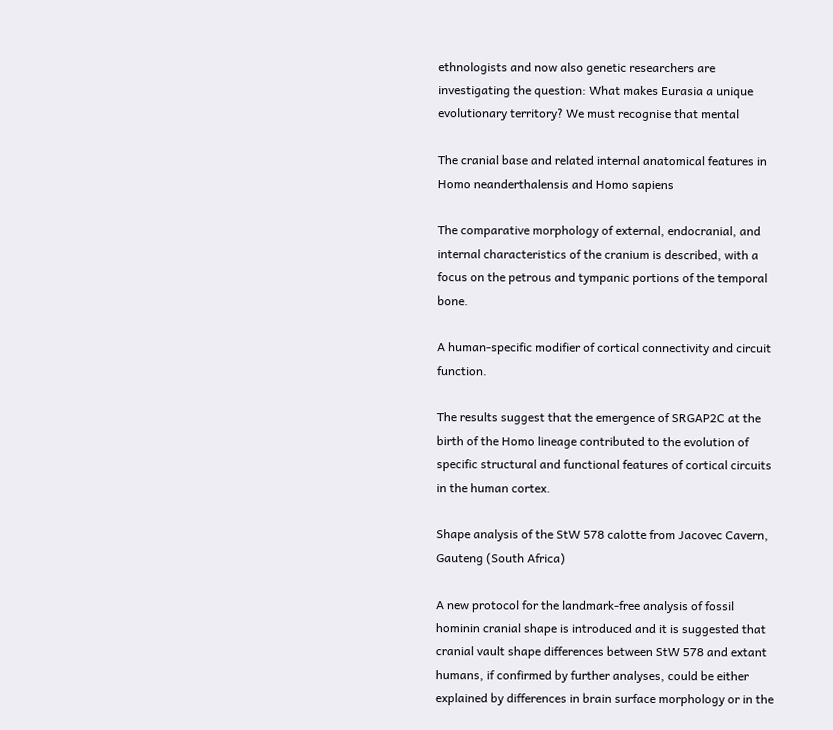ethnologists and now also genetic researchers are investigating the question: What makes Eurasia a unique evolutionary territory? We must recognise that mental

The cranial base and related internal anatomical features in Homo neanderthalensis and Homo sapiens

The comparative morphology of external, endocranial, and internal characteristics of the cranium is described, with a focus on the petrous and tympanic portions of the temporal bone.

A human-specific modifier of cortical connectivity and circuit function.

The results suggest that the emergence of SRGAP2C at the birth of the Homo lineage contributed to the evolution of specific structural and functional features of cortical circuits in the human cortex.

Shape analysis of the StW 578 calotte from Jacovec Cavern, Gauteng (South Africa)

A new protocol for the landmark-free analysis of fossil hominin cranial shape is introduced and it is suggested that cranial vault shape differences between StW 578 and extant humans, if confirmed by further analyses, could be either explained by differences in brain surface morphology or in the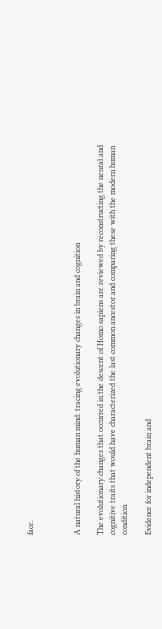face.



A natural history of the human mind: tracing evolutionary changes in brain and cognition

The evolutionary changes that occurred in the descent of Homo sapiens are reviewed by reconstructing the neural and cognitive traits that would have characterized the last common ancestor and comparing these with the modern human condition.

Evidence for independent brain and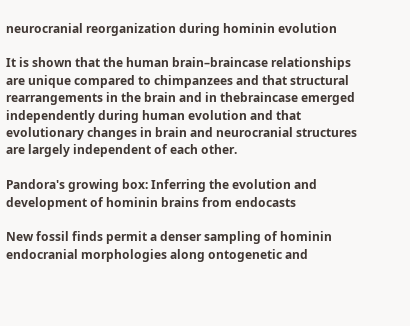neurocranial reorganization during hominin evolution

It is shown that the human brain–braincase relationships are unique compared to chimpanzees and that structural rearrangements in the brain and in thebraincase emerged independently during human evolution and that evolutionary changes in brain and neurocranial structures are largely independent of each other.

Pandora's growing box: Inferring the evolution and development of hominin brains from endocasts

New fossil finds permit a denser sampling of hominin endocranial morphologies along ontogenetic and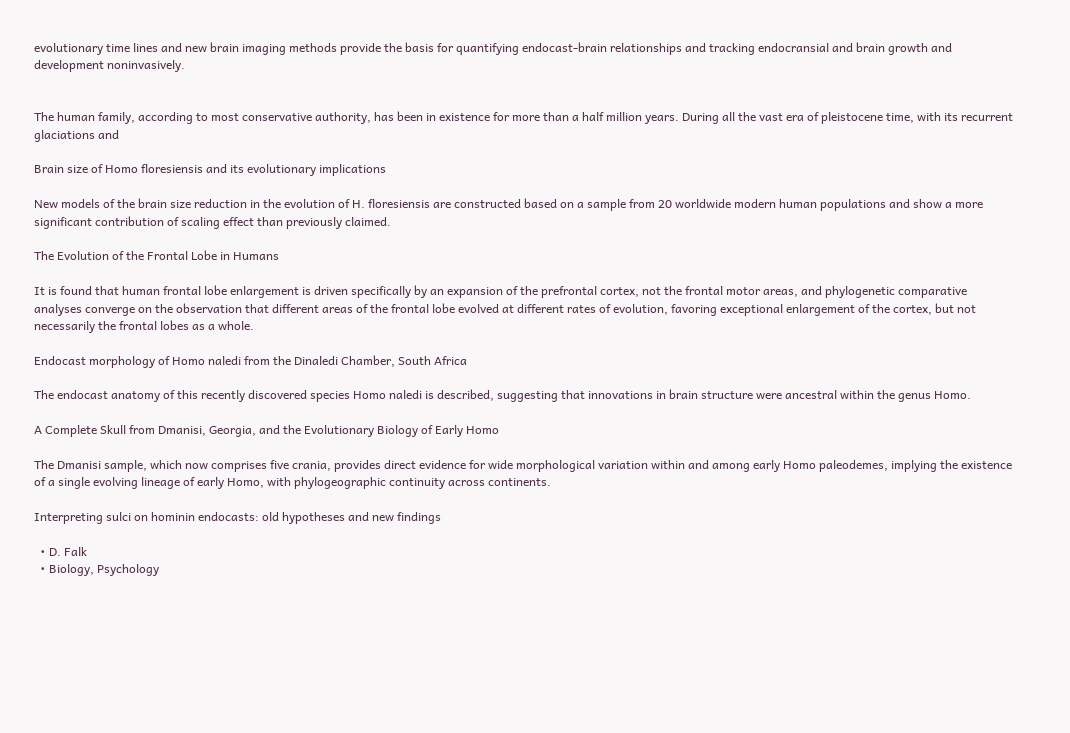evolutionary time lines and new brain imaging methods provide the basis for quantifying endocast‐brain relationships and tracking endocransial and brain growth and development noninvasively.


The human family, according to most conservative authority, has been in existence for more than a half million years. During all the vast era of pleistocene time, with its recurrent glaciations and

Brain size of Homo floresiensis and its evolutionary implications

New models of the brain size reduction in the evolution of H. floresiensis are constructed based on a sample from 20 worldwide modern human populations and show a more significant contribution of scaling effect than previously claimed.

The Evolution of the Frontal Lobe in Humans

It is found that human frontal lobe enlargement is driven specifically by an expansion of the prefrontal cortex, not the frontal motor areas, and phylogenetic comparative analyses converge on the observation that different areas of the frontal lobe evolved at different rates of evolution, favoring exceptional enlargement of the cortex, but not necessarily the frontal lobes as a whole.

Endocast morphology of Homo naledi from the Dinaledi Chamber, South Africa

The endocast anatomy of this recently discovered species Homo naledi is described, suggesting that innovations in brain structure were ancestral within the genus Homo.

A Complete Skull from Dmanisi, Georgia, and the Evolutionary Biology of Early Homo

The Dmanisi sample, which now comprises five crania, provides direct evidence for wide morphological variation within and among early Homo paleodemes, implying the existence of a single evolving lineage of early Homo, with phylogeographic continuity across continents.

Interpreting sulci on hominin endocasts: old hypotheses and new findings

  • D. Falk
  • Biology, Psychology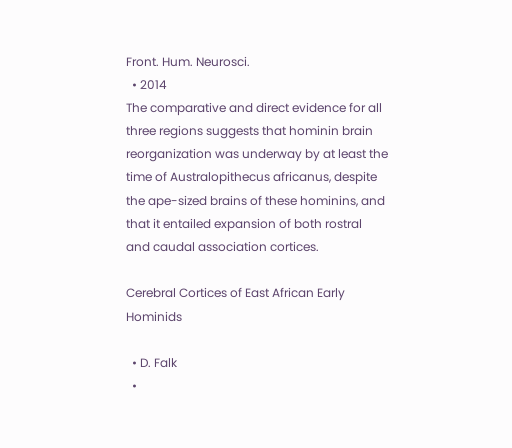Front. Hum. Neurosci.
  • 2014
The comparative and direct evidence for all three regions suggests that hominin brain reorganization was underway by at least the time of Australopithecus africanus, despite the ape-sized brains of these hominins, and that it entailed expansion of both rostral and caudal association cortices.

Cerebral Cortices of East African Early Hominids

  • D. Falk
  •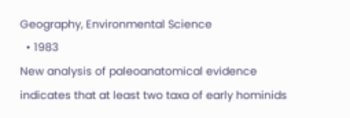Geography, Environmental Science
  • 1983
New analysis of paleoanatomical evidence indicates that at least two taxa of early hominids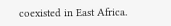coexisted in East Africa.